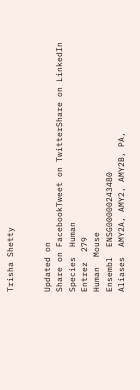Trisha Shetty


Updated on
Share on FacebookTweet on TwitterShare on LinkedIn
Species  Human
Entrez  279
Human  Mouse
Ensembl  ENSG00000243480
Aliases  AMY2A, AMY2, AMY2B, PA,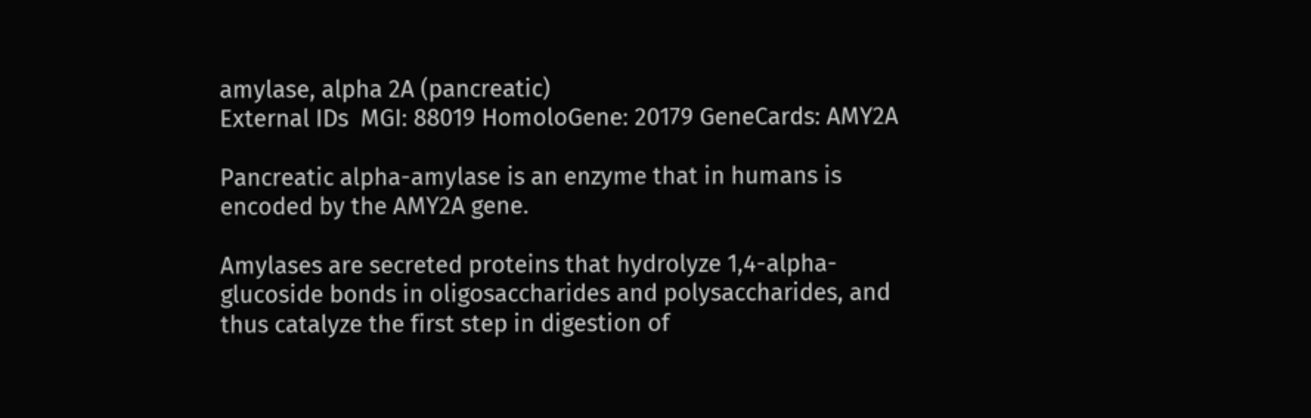amylase, alpha 2A (pancreatic)
External IDs  MGI: 88019 HomoloGene: 20179 GeneCards: AMY2A

Pancreatic alpha-amylase is an enzyme that in humans is encoded by the AMY2A gene.

Amylases are secreted proteins that hydrolyze 1,4-alpha-glucoside bonds in oligosaccharides and polysaccharides, and thus catalyze the first step in digestion of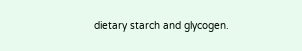dietary starch and glycogen.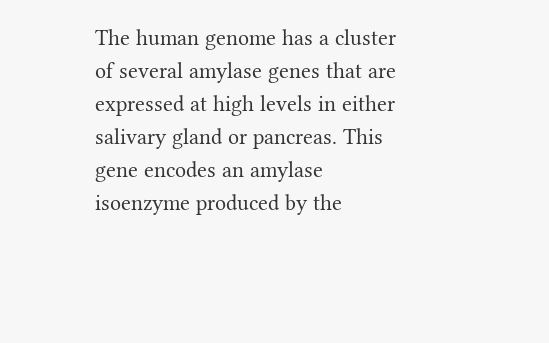The human genome has a cluster of several amylase genes that are expressed at high levels in either salivary gland or pancreas. This gene encodes an amylase isoenzyme produced by the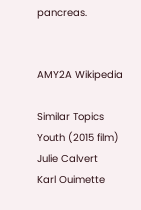pancreas.


AMY2A Wikipedia

Similar Topics
Youth (2015 film)
Julie Calvert
Karl Ouimette